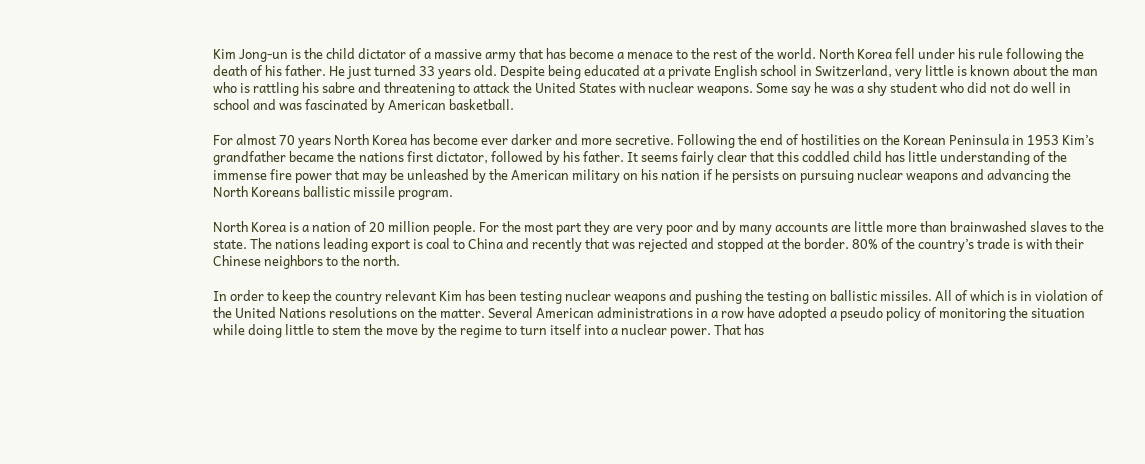Kim Jong-un is the child dictator of a massive army that has become a menace to the rest of the world. North Korea fell under his rule following the death of his father. He just turned 33 years old. Despite being educated at a private English school in Switzerland, very little is known about the man who is rattling his sabre and threatening to attack the United States with nuclear weapons. Some say he was a shy student who did not do well in school and was fascinated by American basketball.

For almost 70 years North Korea has become ever darker and more secretive. Following the end of hostilities on the Korean Peninsula in 1953 Kim’s grandfather became the nations first dictator, followed by his father. It seems fairly clear that this coddled child has little understanding of the immense fire power that may be unleashed by the American military on his nation if he persists on pursuing nuclear weapons and advancing the North Koreans ballistic missile program.

North Korea is a nation of 20 million people. For the most part they are very poor and by many accounts are little more than brainwashed slaves to the state. The nations leading export is coal to China and recently that was rejected and stopped at the border. 80% of the country’s trade is with their Chinese neighbors to the north.

In order to keep the country relevant Kim has been testing nuclear weapons and pushing the testing on ballistic missiles. All of which is in violation of the United Nations resolutions on the matter. Several American administrations in a row have adopted a pseudo policy of monitoring the situation while doing little to stem the move by the regime to turn itself into a nuclear power. That has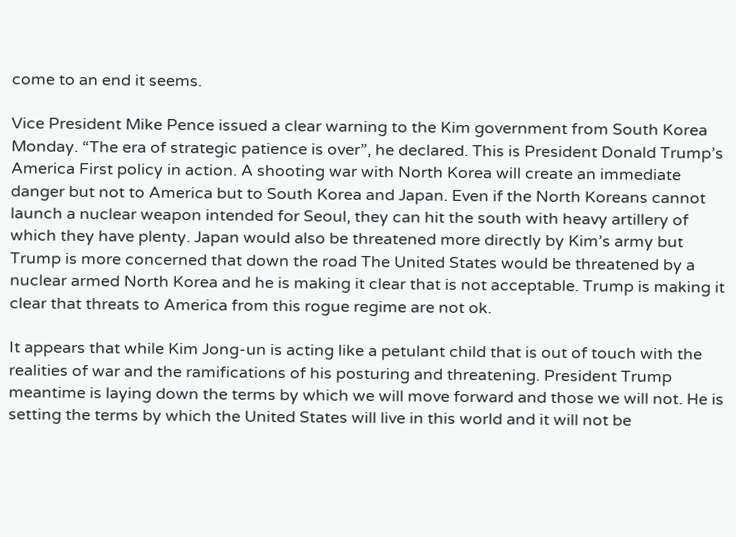come to an end it seems.

Vice President Mike Pence issued a clear warning to the Kim government from South Korea Monday. “The era of strategic patience is over”, he declared. This is President Donald Trump’s America First policy in action. A shooting war with North Korea will create an immediate danger but not to America but to South Korea and Japan. Even if the North Koreans cannot launch a nuclear weapon intended for Seoul, they can hit the south with heavy artillery of which they have plenty. Japan would also be threatened more directly by Kim’s army but Trump is more concerned that down the road The United States would be threatened by a nuclear armed North Korea and he is making it clear that is not acceptable. Trump is making it clear that threats to America from this rogue regime are not ok.

It appears that while Kim Jong-un is acting like a petulant child that is out of touch with the realities of war and the ramifications of his posturing and threatening. President Trump meantime is laying down the terms by which we will move forward and those we will not. He is setting the terms by which the United States will live in this world and it will not be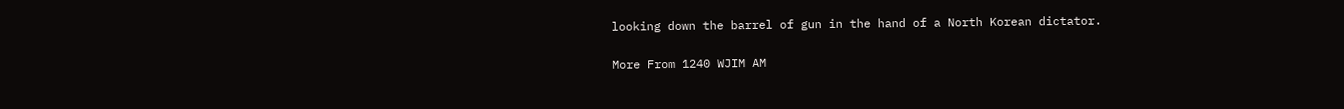looking down the barrel of gun in the hand of a North Korean dictator.

More From 1240 WJIM AM